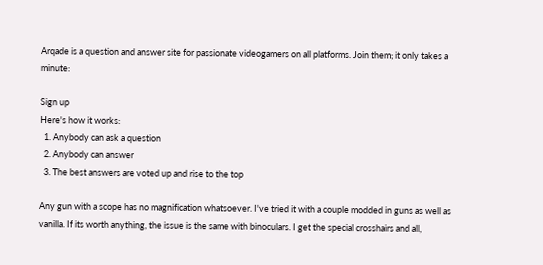Arqade is a question and answer site for passionate videogamers on all platforms. Join them; it only takes a minute:

Sign up
Here's how it works:
  1. Anybody can ask a question
  2. Anybody can answer
  3. The best answers are voted up and rise to the top

Any gun with a scope has no magnification whatsoever. I've tried it with a couple modded in guns as well as vanilla. If its worth anything, the issue is the same with binoculars. I get the special crosshairs and all,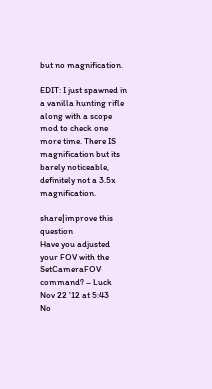but no magnification.

EDIT: I just spawned in a vanilla hunting rifle along with a scope mod to check one more time. There IS magnification but its barely noticeable, definitely not a 3.5x magnification.

share|improve this question
Have you adjusted your FOV with the SetCameraFOV command? – Luck Nov 22 '12 at 5:43
No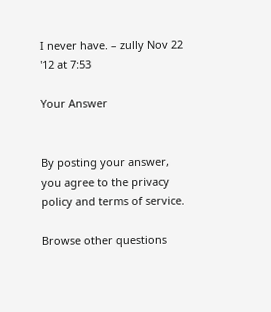I never have. – zully Nov 22 '12 at 7:53

Your Answer


By posting your answer, you agree to the privacy policy and terms of service.

Browse other questions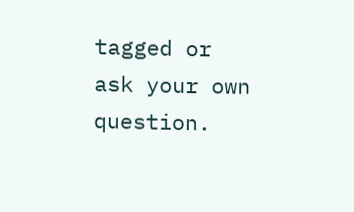tagged or ask your own question.